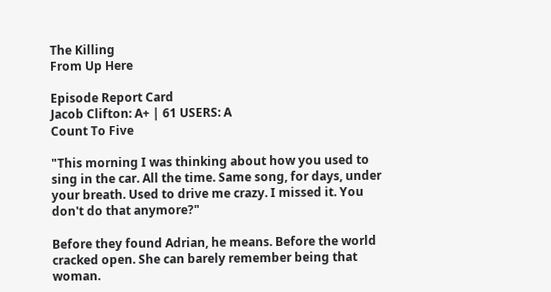The Killing
From Up Here

Episode Report Card
Jacob Clifton: A+ | 61 USERS: A
Count To Five

"This morning I was thinking about how you used to sing in the car. All the time. Same song, for days, under your breath. Used to drive me crazy. I missed it. You don't do that anymore?"

Before they found Adrian, he means. Before the world cracked open. She can barely remember being that woman.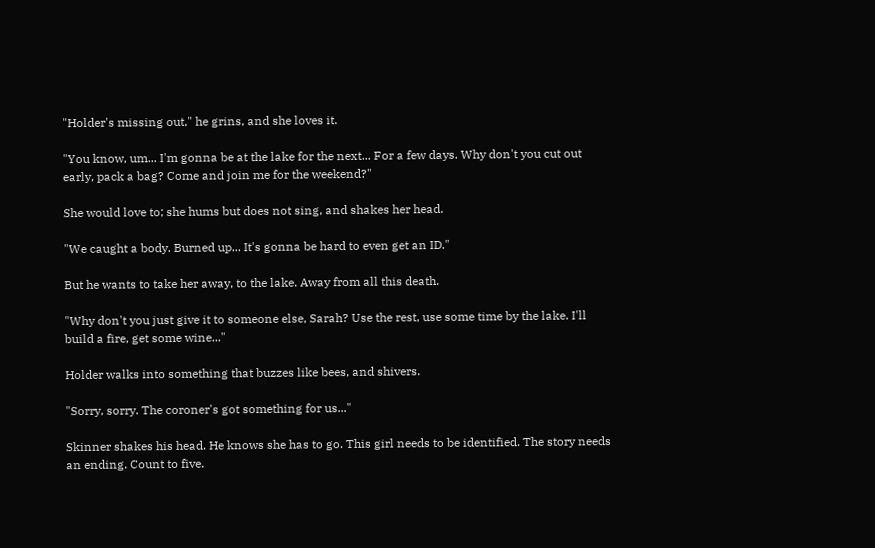"Holder's missing out," he grins, and she loves it.

"You know, um... I'm gonna be at the lake for the next... For a few days. Why don't you cut out early, pack a bag? Come and join me for the weekend?"

She would love to; she hums but does not sing, and shakes her head.

"We caught a body. Burned up... It's gonna be hard to even get an ID."

But he wants to take her away, to the lake. Away from all this death.

"Why don't you just give it to someone else, Sarah? Use the rest, use some time by the lake. I'll build a fire, get some wine..."

Holder walks into something that buzzes like bees, and shivers.

"Sorry, sorry. The coroner's got something for us..."

Skinner shakes his head. He knows she has to go. This girl needs to be identified. The story needs an ending. Count to five.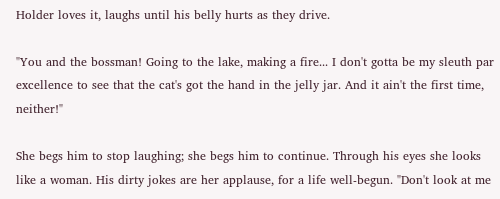Holder loves it, laughs until his belly hurts as they drive.

"You and the bossman! Going to the lake, making a fire... I don't gotta be my sleuth par excellence to see that the cat's got the hand in the jelly jar. And it ain't the first time, neither!"

She begs him to stop laughing; she begs him to continue. Through his eyes she looks like a woman. His dirty jokes are her applause, for a life well-begun. "Don't look at me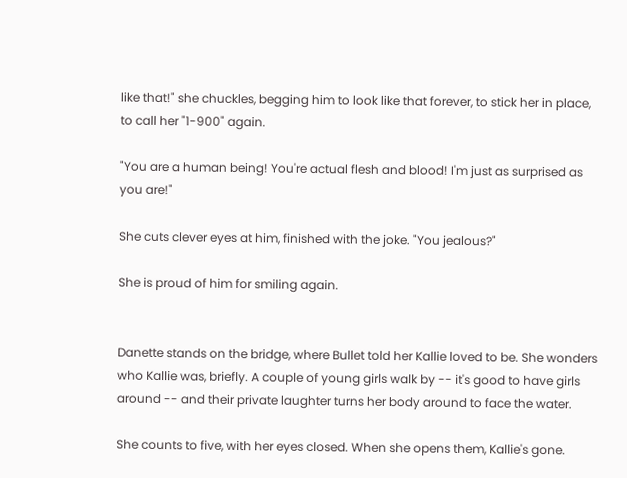like that!" she chuckles, begging him to look like that forever, to stick her in place, to call her "1-900" again.

"You are a human being! You're actual flesh and blood! I'm just as surprised as you are!"

She cuts clever eyes at him, finished with the joke. "You jealous?"

She is proud of him for smiling again.


Danette stands on the bridge, where Bullet told her Kallie loved to be. She wonders who Kallie was, briefly. A couple of young girls walk by -- it's good to have girls around -- and their private laughter turns her body around to face the water.

She counts to five, with her eyes closed. When she opens them, Kallie's gone.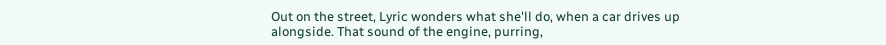Out on the street, Lyric wonders what she'll do, when a car drives up alongside. That sound of the engine, purring,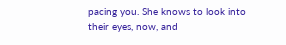pacing you. She knows to look into their eyes, now, and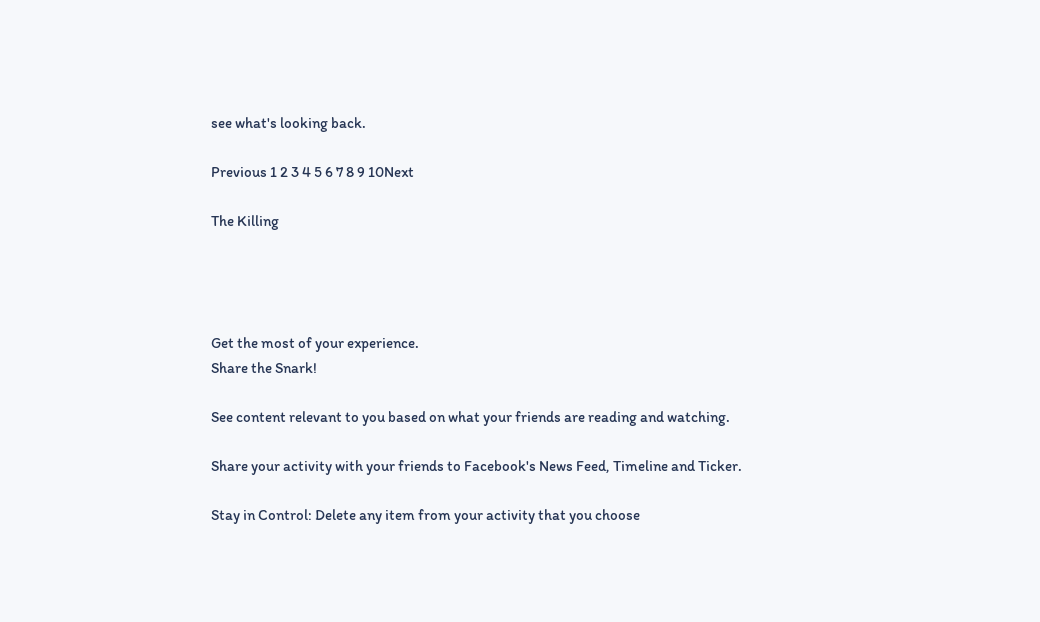see what's looking back.

Previous 1 2 3 4 5 6 7 8 9 10Next

The Killing




Get the most of your experience.
Share the Snark!

See content relevant to you based on what your friends are reading and watching.

Share your activity with your friends to Facebook's News Feed, Timeline and Ticker.

Stay in Control: Delete any item from your activity that you choose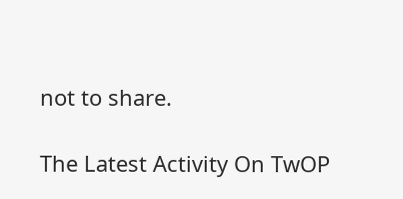not to share.

The Latest Activity On TwOP